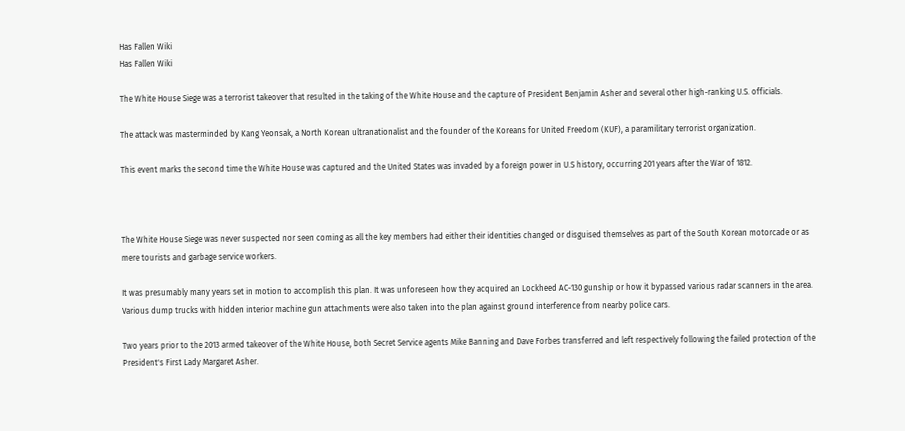Has Fallen Wiki
Has Fallen Wiki

The White House Siege was a terrorist takeover that resulted in the taking of the White House and the capture of President Benjamin Asher and several other high-ranking U.S. officials.

The attack was masterminded by Kang Yeonsak, a North Korean ultranationalist and the founder of the Koreans for United Freedom (KUF), a paramilitary terrorist organization.

This event marks the second time the White House was captured and the United States was invaded by a foreign power in U.S history, occurring 201 years after the War of 1812.



The White House Siege was never suspected nor seen coming as all the key members had either their identities changed or disguised themselves as part of the South Korean motorcade or as mere tourists and garbage service workers.

It was presumably many years set in motion to accomplish this plan. It was unforeseen how they acquired an Lockheed AC-130 gunship or how it bypassed various radar scanners in the area. Various dump trucks with hidden interior machine gun attachments were also taken into the plan against ground interference from nearby police cars.

Two years prior to the 2013 armed takeover of the White House, both Secret Service agents Mike Banning and Dave Forbes transferred and left respectively following the failed protection of the President's First Lady Margaret Asher.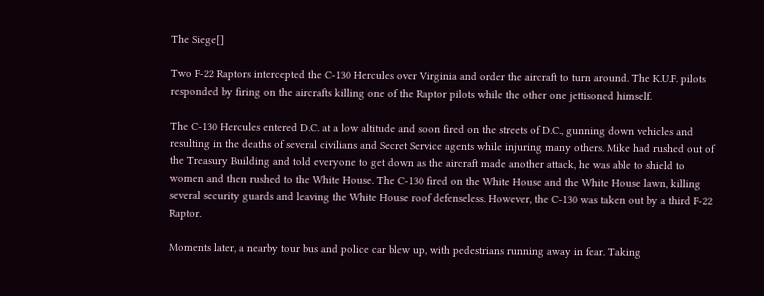The Siege[]

Two F-22 Raptors intercepted the C-130 Hercules over Virginia and order the aircraft to turn around. The K.U.F. pilots responded by firing on the aircrafts killing one of the Raptor pilots while the other one jettisoned himself.

The C-130 Hercules entered D.C. at a low altitude and soon fired on the streets of D.C., gunning down vehicles and resulting in the deaths of several civilians and Secret Service agents while injuring many others. Mike had rushed out of the Treasury Building and told everyone to get down as the aircraft made another attack, he was able to shield to women and then rushed to the White House. The C-130 fired on the White House and the White House lawn, killing several security guards and leaving the White House roof defenseless. However, the C-130 was taken out by a third F-22 Raptor.

Moments later, a nearby tour bus and police car blew up, with pedestrians running away in fear. Taking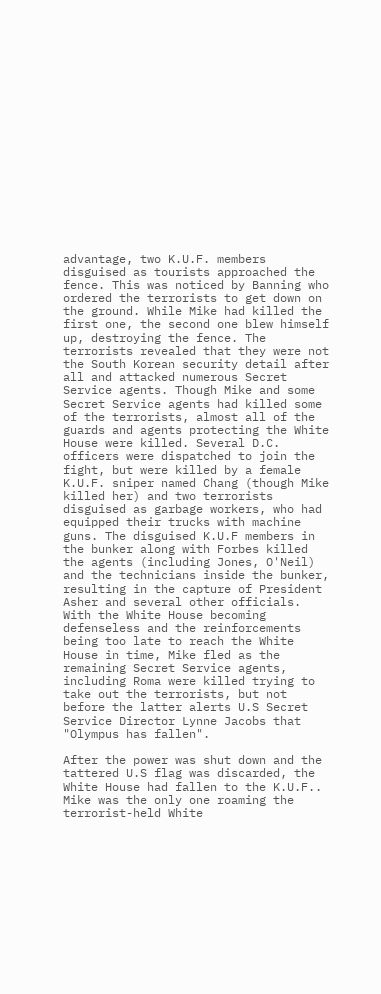advantage, two K.U.F. members disguised as tourists approached the fence. This was noticed by Banning who ordered the terrorists to get down on the ground. While Mike had killed the first one, the second one blew himself up, destroying the fence. The terrorists revealed that they were not the South Korean security detail after all and attacked numerous Secret Service agents. Though Mike and some Secret Service agents had killed some of the terrorists, almost all of the guards and agents protecting the White House were killed. Several D.C. officers were dispatched to join the fight, but were killed by a female K.U.F. sniper named Chang (though Mike killed her) and two terrorists disguised as garbage workers, who had equipped their trucks with machine guns. The disguised K.U.F members in the bunker along with Forbes killed the agents (including Jones, O'Neil) and the technicians inside the bunker, resulting in the capture of President Asher and several other officials. With the White House becoming defenseless and the reinforcements being too late to reach the White House in time, Mike fled as the remaining Secret Service agents, including Roma were killed trying to take out the terrorists, but not before the latter alerts U.S Secret Service Director Lynne Jacobs that "Olympus has fallen".

After the power was shut down and the tattered U.S flag was discarded, the White House had fallen to the K.U.F.. Mike was the only one roaming the terrorist-held White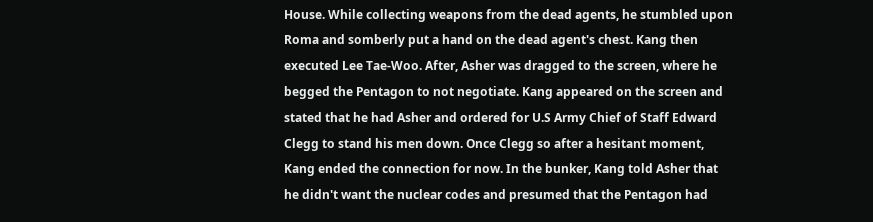House. While collecting weapons from the dead agents, he stumbled upon Roma and somberly put a hand on the dead agent's chest. Kang then executed Lee Tae-Woo. After, Asher was dragged to the screen, where he begged the Pentagon to not negotiate. Kang appeared on the screen and stated that he had Asher and ordered for U.S Army Chief of Staff Edward Clegg to stand his men down. Once Clegg so after a hesitant moment, Kang ended the connection for now. In the bunker, Kang told Asher that he didn't want the nuclear codes and presumed that the Pentagon had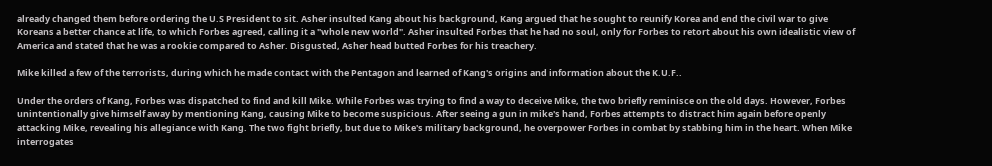already changed them before ordering the U.S President to sit. Asher insulted Kang about his background, Kang argued that he sought to reunify Korea and end the civil war to give Koreans a better chance at life, to which Forbes agreed, calling it a "whole new world". Asher insulted Forbes that he had no soul, only for Forbes to retort about his own idealistic view of America and stated that he was a rookie compared to Asher. Disgusted, Asher head butted Forbes for his treachery.

Mike killed a few of the terrorists, during which he made contact with the Pentagon and learned of Kang's origins and information about the K.U.F..

Under the orders of Kang, Forbes was dispatched to find and kill Mike. While Forbes was trying to find a way to deceive Mike, the two briefly reminisce on the old days. However, Forbes unintentionally give himself away by mentioning Kang, causing Mike to become suspicious. After seeing a gun in mike's hand, Forbes attempts to distract him again before openly attacking Mike, revealing his allegiance with Kang. The two fight briefly, but due to Mike's military background, he overpower Forbes in combat by stabbing him in the heart. When Mike interrogates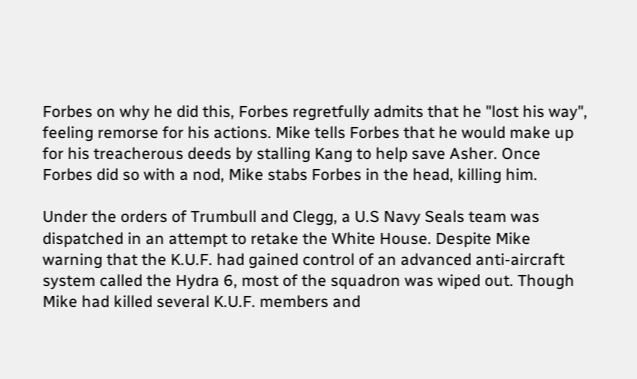Forbes on why he did this, Forbes regretfully admits that he "lost his way", feeling remorse for his actions. Mike tells Forbes that he would make up for his treacherous deeds by stalling Kang to help save Asher. Once Forbes did so with a nod, Mike stabs Forbes in the head, killing him.

Under the orders of Trumbull and Clegg, a U.S Navy Seals team was dispatched in an attempt to retake the White House. Despite Mike warning that the K.U.F. had gained control of an advanced anti-aircraft system called the Hydra 6, most of the squadron was wiped out. Though Mike had killed several K.U.F. members and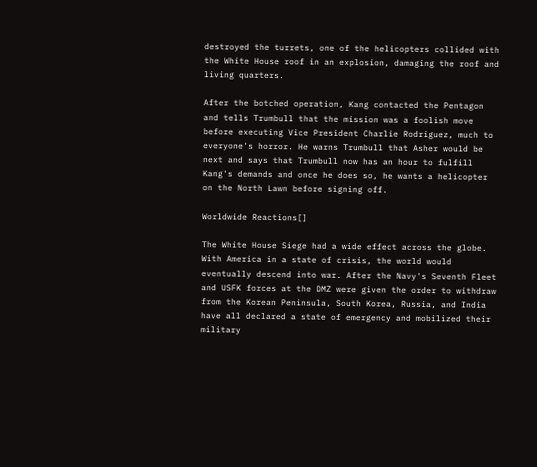destroyed the turrets, one of the helicopters collided with the White House roof in an explosion, damaging the roof and living quarters.

After the botched operation, Kang contacted the Pentagon and tells Trumbull that the mission was a foolish move before executing Vice President Charlie Rodriguez, much to everyone's horror. He warns Trumbull that Asher would be next and says that Trumbull now has an hour to fulfill Kang's demands and once he does so, he wants a helicopter on the North Lawn before signing off.

Worldwide Reactions[]

The White House Siege had a wide effect across the globe. With America in a state of crisis, the world would eventually descend into war. After the Navy's Seventh Fleet and USFK forces at the DMZ were given the order to withdraw from the Korean Peninsula, South Korea, Russia, and India have all declared a state of emergency and mobilized their military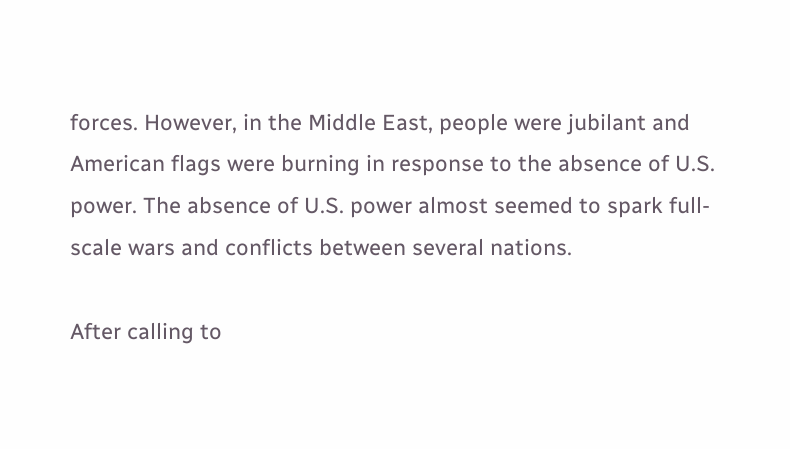forces. However, in the Middle East, people were jubilant and American flags were burning in response to the absence of U.S. power. The absence of U.S. power almost seemed to spark full-scale wars and conflicts between several nations.

After calling to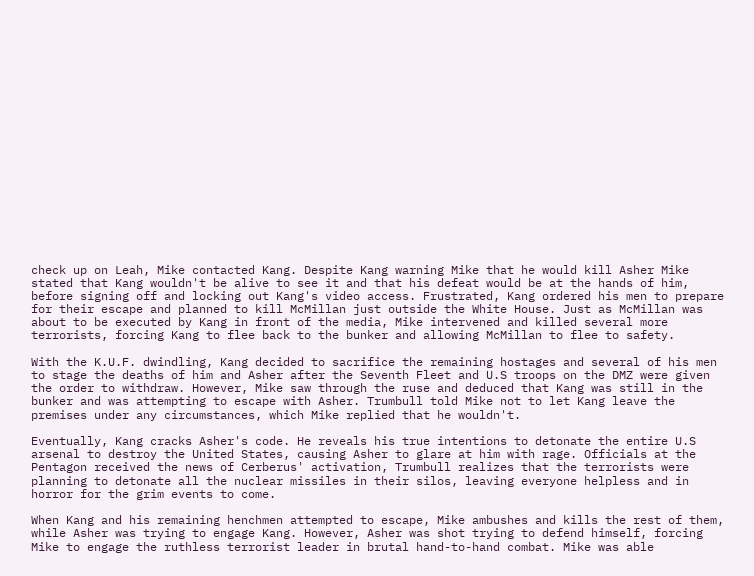check up on Leah, Mike contacted Kang. Despite Kang warning Mike that he would kill Asher Mike stated that Kang wouldn't be alive to see it and that his defeat would be at the hands of him, before signing off and locking out Kang's video access. Frustrated, Kang ordered his men to prepare for their escape and planned to kill McMillan just outside the White House. Just as McMillan was about to be executed by Kang in front of the media, Mike intervened and killed several more terrorists, forcing Kang to flee back to the bunker and allowing McMillan to flee to safety.

With the K.U.F. dwindling, Kang decided to sacrifice the remaining hostages and several of his men to stage the deaths of him and Asher after the Seventh Fleet and U.S troops on the DMZ were given the order to withdraw. However, Mike saw through the ruse and deduced that Kang was still in the bunker and was attempting to escape with Asher. Trumbull told Mike not to let Kang leave the premises under any circumstances, which Mike replied that he wouldn't.

Eventually, Kang cracks Asher's code. He reveals his true intentions to detonate the entire U.S arsenal to destroy the United States, causing Asher to glare at him with rage. Officials at the Pentagon received the news of Cerberus' activation, Trumbull realizes that the terrorists were planning to detonate all the nuclear missiles in their silos, leaving everyone helpless and in horror for the grim events to come.

When Kang and his remaining henchmen attempted to escape, Mike ambushes and kills the rest of them, while Asher was trying to engage Kang. However, Asher was shot trying to defend himself, forcing Mike to engage the ruthless terrorist leader in brutal hand-to-hand combat. Mike was able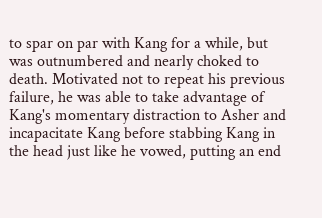to spar on par with Kang for a while, but was outnumbered and nearly choked to death. Motivated not to repeat his previous failure, he was able to take advantage of Kang's momentary distraction to Asher and incapacitate Kang before stabbing Kang in the head just like he vowed, putting an end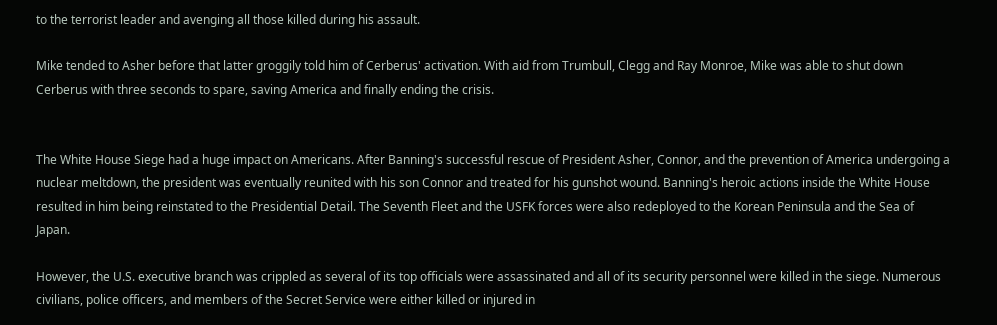to the terrorist leader and avenging all those killed during his assault.

Mike tended to Asher before that latter groggily told him of Cerberus' activation. With aid from Trumbull, Clegg and Ray Monroe, Mike was able to shut down Cerberus with three seconds to spare, saving America and finally ending the crisis.


The White House Siege had a huge impact on Americans. After Banning's successful rescue of President Asher, Connor, and the prevention of America undergoing a nuclear meltdown, the president was eventually reunited with his son Connor and treated for his gunshot wound. Banning's heroic actions inside the White House resulted in him being reinstated to the Presidential Detail. The Seventh Fleet and the USFK forces were also redeployed to the Korean Peninsula and the Sea of Japan.

However, the U.S. executive branch was crippled as several of its top officials were assassinated and all of its security personnel were killed in the siege. Numerous civilians, police officers, and members of the Secret Service were either killed or injured in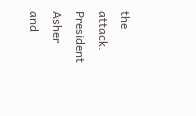the attack. President Asher and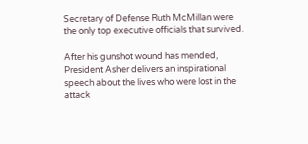Secretary of Defense Ruth McMillan were the only top executive officials that survived.

After his gunshot wound has mended, President Asher delivers an inspirational speech about the lives who were lost in the attack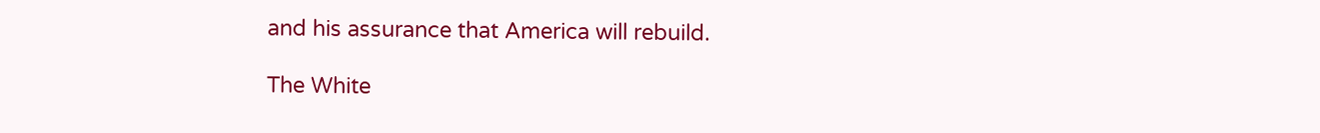and his assurance that America will rebuild.

The White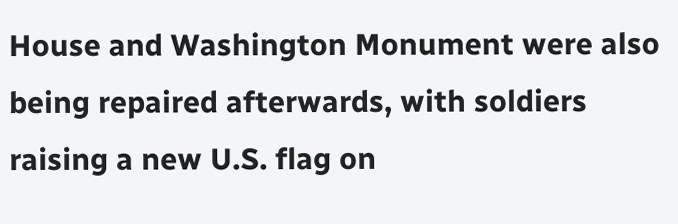House and Washington Monument were also being repaired afterwards, with soldiers raising a new U.S. flag on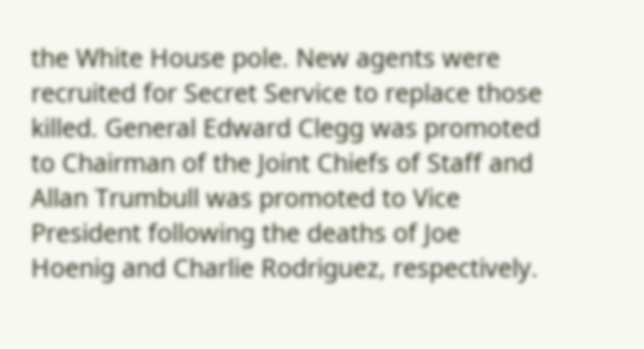the White House pole. New agents were recruited for Secret Service to replace those killed. General Edward Clegg was promoted to Chairman of the Joint Chiefs of Staff and Allan Trumbull was promoted to Vice President following the deaths of Joe Hoenig and Charlie Rodriguez, respectively.